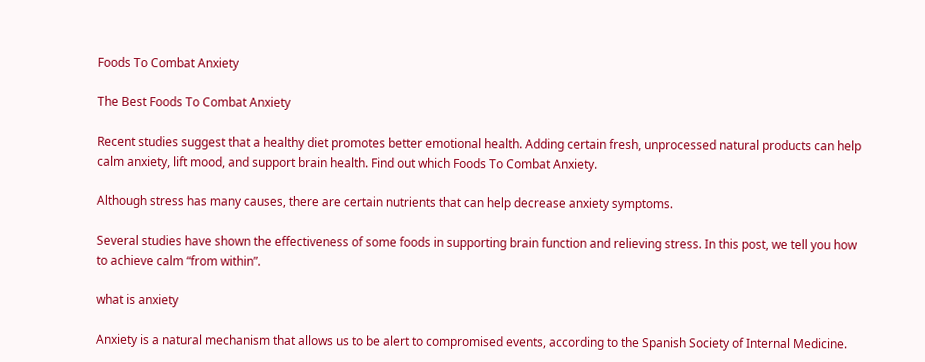Foods To Combat Anxiety

The Best Foods To Combat Anxiety

Recent studies suggest that a healthy diet promotes better emotional health. Adding certain fresh, unprocessed natural products can help calm anxiety, lift mood, and support brain health. Find out which Foods To Combat Anxiety.

Although stress has many causes, there are certain nutrients that can help decrease anxiety symptoms.

Several studies have shown the effectiveness of some foods in supporting brain function and relieving stress. In this post, we tell you how to achieve calm “from within”.

what is anxiety

Anxiety is a natural mechanism that allows us to be alert to compromised events, according to the Spanish Society of Internal Medicine.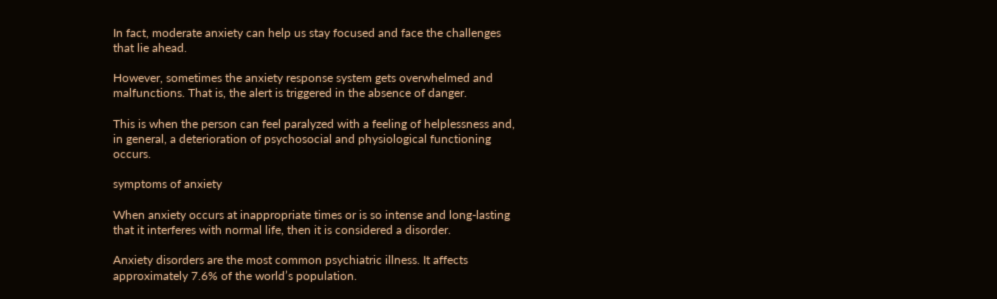In fact, moderate anxiety can help us stay focused and face the challenges that lie ahead.

However, sometimes the anxiety response system gets overwhelmed and malfunctions. That is, the alert is triggered in the absence of danger.

This is when the person can feel paralyzed with a feeling of helplessness and, in general, a deterioration of psychosocial and physiological functioning occurs.

symptoms of anxiety

When anxiety occurs at inappropriate times or is so intense and long-lasting that it interferes with normal life, then it is considered a disorder.

Anxiety disorders are the most common psychiatric illness. It affects approximately 7.6% of the world’s population.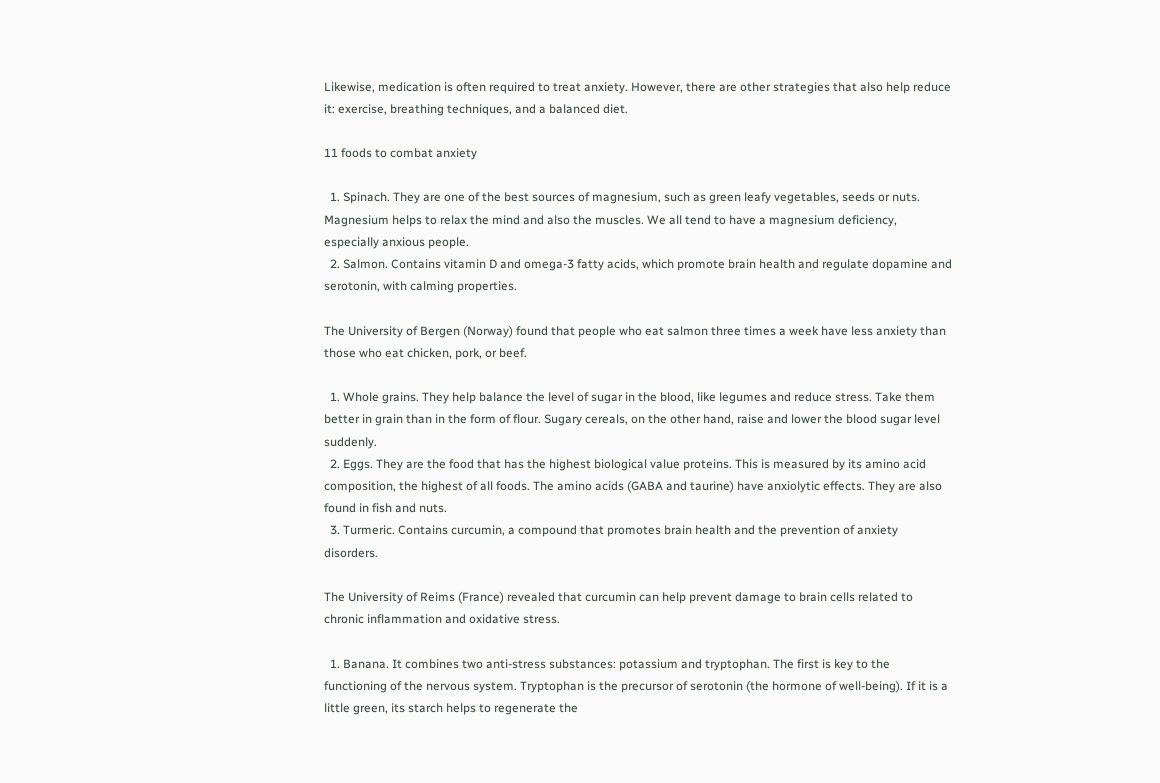Likewise, medication is often required to treat anxiety. However, there are other strategies that also help reduce it: exercise, breathing techniques, and a balanced diet.

11 foods to combat anxiety

  1. Spinach. They are one of the best sources of magnesium, such as green leafy vegetables, seeds or nuts. Magnesium helps to relax the mind and also the muscles. We all tend to have a magnesium deficiency, especially anxious people.
  2. Salmon. Contains vitamin D and omega-3 fatty acids, which promote brain health and regulate dopamine and serotonin, with calming properties.

The University of Bergen (Norway) found that people who eat salmon three times a week have less anxiety than those who eat chicken, pork, or beef.

  1. Whole grains. They help balance the level of sugar in the blood, like legumes and reduce stress. Take them better in grain than in the form of flour. Sugary cereals, on the other hand, raise and lower the blood sugar level suddenly.
  2. Eggs. They are the food that has the highest biological value proteins. This is measured by its amino acid composition, the highest of all foods. The amino acids (GABA and taurine) have anxiolytic effects. They are also found in fish and nuts.
  3. Turmeric. Contains curcumin, a compound that promotes brain health and the prevention of anxiety disorders.

The University of Reims (France) revealed that curcumin can help prevent damage to brain cells related to chronic inflammation and oxidative stress.

  1. Banana. It combines two anti-stress substances: potassium and tryptophan. The first is key to the functioning of the nervous system. Tryptophan is the precursor of serotonin (the hormone of well-being). If it is a little green, its starch helps to regenerate the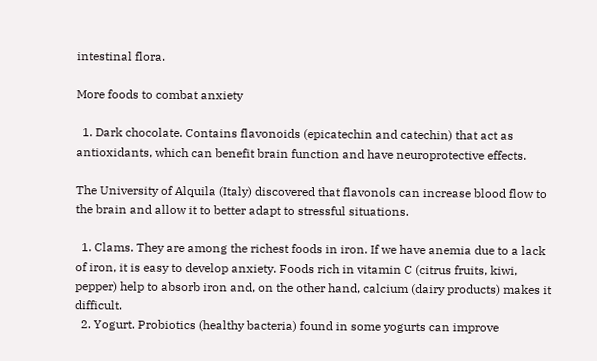intestinal flora.

More foods to combat anxiety

  1. Dark chocolate. Contains flavonoids (epicatechin and catechin) that act as antioxidants, which can benefit brain function and have neuroprotective effects.

The University of Alquila (Italy) discovered that flavonols can increase blood flow to the brain and allow it to better adapt to stressful situations.

  1. Clams. They are among the richest foods in iron. If we have anemia due to a lack of iron, it is easy to develop anxiety. Foods rich in vitamin C (citrus fruits, kiwi, pepper) help to absorb iron and, on the other hand, calcium (dairy products) makes it difficult.
  2. Yogurt. Probiotics (healthy bacteria) found in some yogurts can improve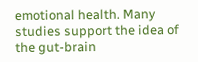emotional health. Many studies support the idea of the gut-brain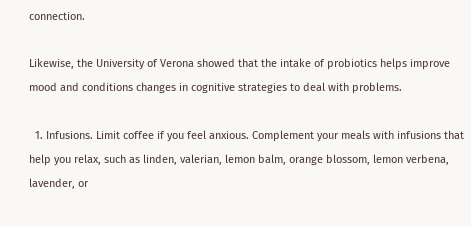connection.

Likewise, the University of Verona showed that the intake of probiotics helps improve mood and conditions changes in cognitive strategies to deal with problems.

  1. Infusions. Limit coffee if you feel anxious. Complement your meals with infusions that help you relax, such as linden, valerian, lemon balm, orange blossom, lemon verbena, lavender, or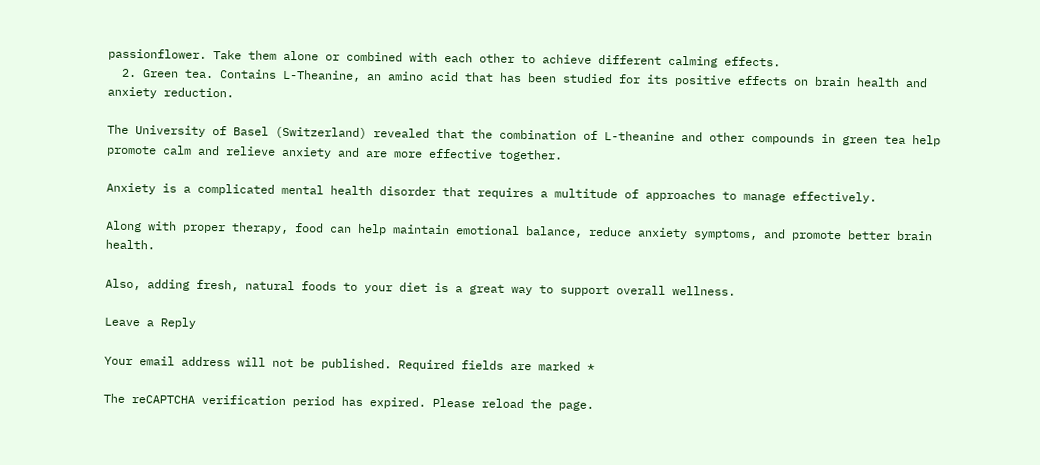passionflower. Take them alone or combined with each other to achieve different calming effects.
  2. Green tea. Contains L-Theanine, an amino acid that has been studied for its positive effects on brain health and anxiety reduction.

The University of Basel (Switzerland) revealed that the combination of L-theanine and other compounds in green tea help promote calm and relieve anxiety and are more effective together.

Anxiety is a complicated mental health disorder that requires a multitude of approaches to manage effectively.

Along with proper therapy, food can help maintain emotional balance, reduce anxiety symptoms, and promote better brain health.

Also, adding fresh, natural foods to your diet is a great way to support overall wellness.

Leave a Reply

Your email address will not be published. Required fields are marked *

The reCAPTCHA verification period has expired. Please reload the page.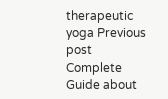therapeutic yoga Previous post Complete Guide about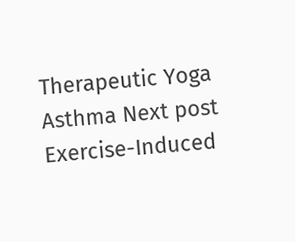Therapeutic Yoga
Asthma Next post Exercise-Induced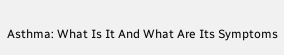Asthma: What Is It And What Are Its Symptoms